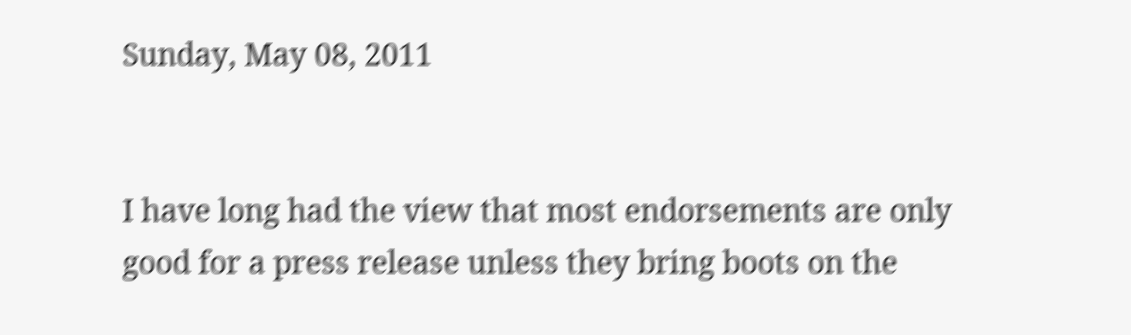Sunday, May 08, 2011


I have long had the view that most endorsements are only good for a press release unless they bring boots on the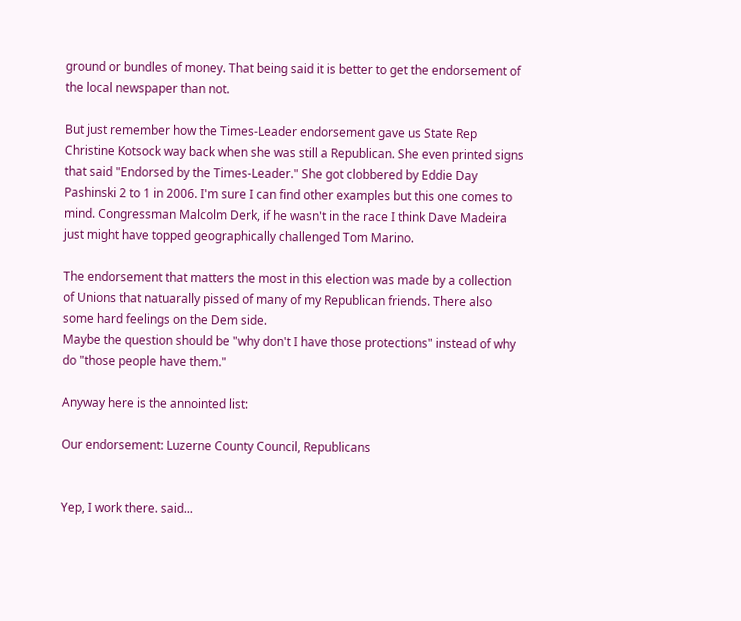ground or bundles of money. That being said it is better to get the endorsement of the local newspaper than not.

But just remember how the Times-Leader endorsement gave us State Rep Christine Kotsock way back when she was still a Republican. She even printed signs that said "Endorsed by the Times-Leader." She got clobbered by Eddie Day Pashinski 2 to 1 in 2006. I'm sure I can find other examples but this one comes to mind. Congressman Malcolm Derk, if he wasn't in the race I think Dave Madeira just might have topped geographically challenged Tom Marino.

The endorsement that matters the most in this election was made by a collection of Unions that natuarally pissed of many of my Republican friends. There also some hard feelings on the Dem side.
Maybe the question should be "why don't I have those protections" instead of why do "those people have them."

Anyway here is the annointed list:

Our endorsement: Luzerne County Council, Republicans


Yep, I work there. said...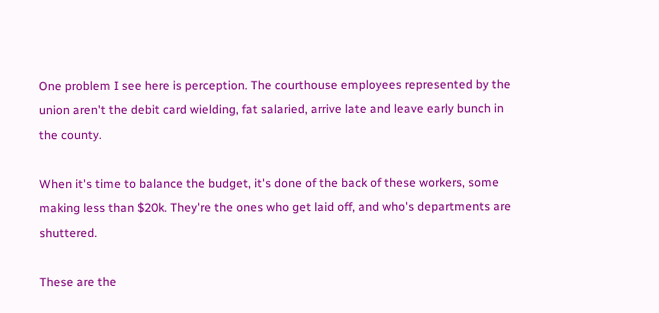One problem I see here is perception. The courthouse employees represented by the union aren't the debit card wielding, fat salaried, arrive late and leave early bunch in the county.

When it's time to balance the budget, it's done of the back of these workers, some making less than $20k. They're the ones who get laid off, and who's departments are shuttered.

These are the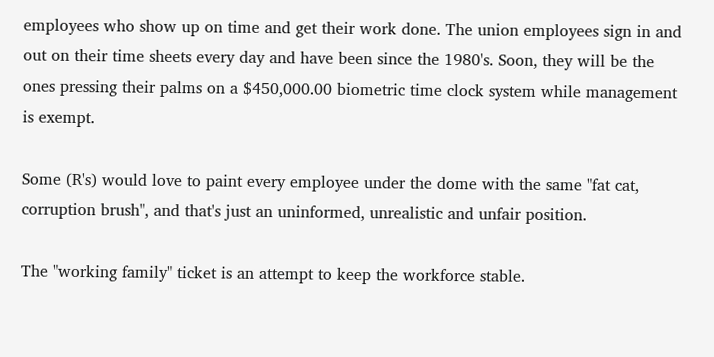employees who show up on time and get their work done. The union employees sign in and out on their time sheets every day and have been since the 1980's. Soon, they will be the ones pressing their palms on a $450,000.00 biometric time clock system while management is exempt.

Some (R's) would love to paint every employee under the dome with the same "fat cat, corruption brush", and that's just an uninformed, unrealistic and unfair position.

The "working family" ticket is an attempt to keep the workforce stable.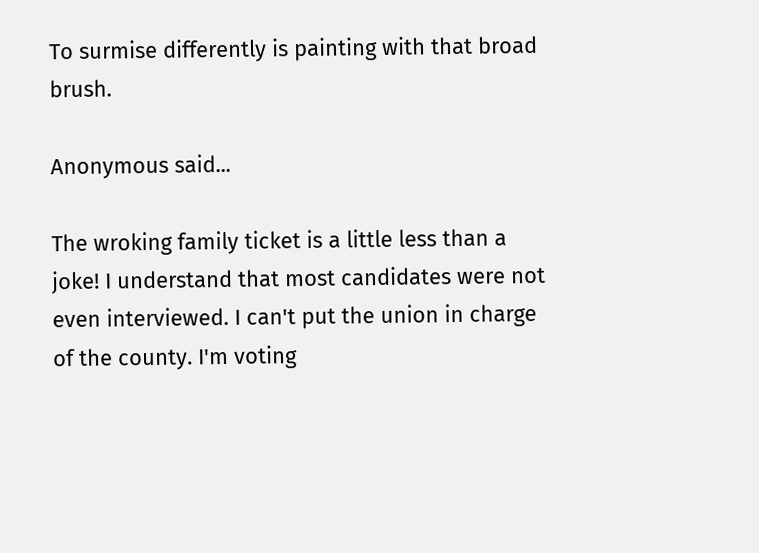To surmise differently is painting with that broad brush.

Anonymous said...

The wroking family ticket is a little less than a joke! I understand that most candidates were not even interviewed. I can't put the union in charge of the county. I'm voting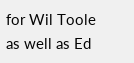for Wil Toole as well as Ed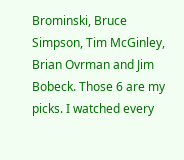Brominski, Bruce Simpson, Tim McGinley, Brian Ovrman and Jim Bobeck. Those 6 are my picks. I watched every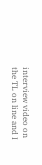interview video on the TL on line and I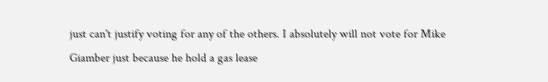just can't justify voting for any of the others. I absolutely will not vote for Mike Giamber just because he hold a gas lease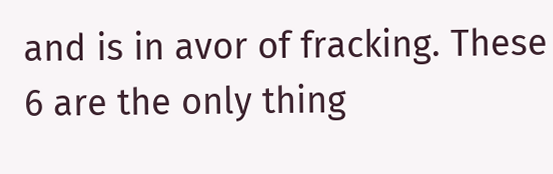and is in avor of fracking. These 6 are the only thing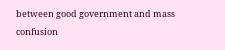between good government and mass confusion